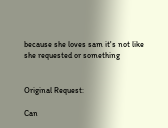because she loves sam it's not like she requested or something


Original Request:

Can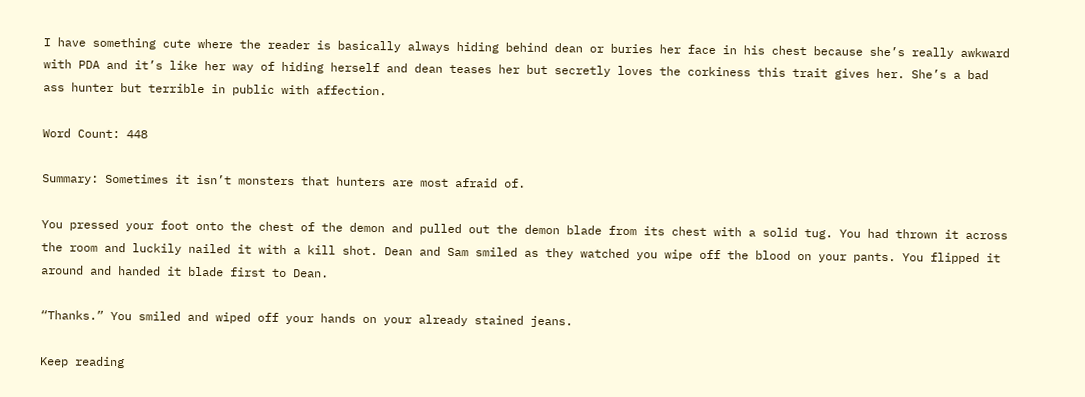I have something cute where the reader is basically always hiding behind dean or buries her face in his chest because she’s really awkward with PDA and it’s like her way of hiding herself and dean teases her but secretly loves the corkiness this trait gives her. She’s a bad ass hunter but terrible in public with affection.

Word Count: 448

Summary: Sometimes it isn’t monsters that hunters are most afraid of.

You pressed your foot onto the chest of the demon and pulled out the demon blade from its chest with a solid tug. You had thrown it across the room and luckily nailed it with a kill shot. Dean and Sam smiled as they watched you wipe off the blood on your pants. You flipped it around and handed it blade first to Dean.

“Thanks.” You smiled and wiped off your hands on your already stained jeans.

Keep reading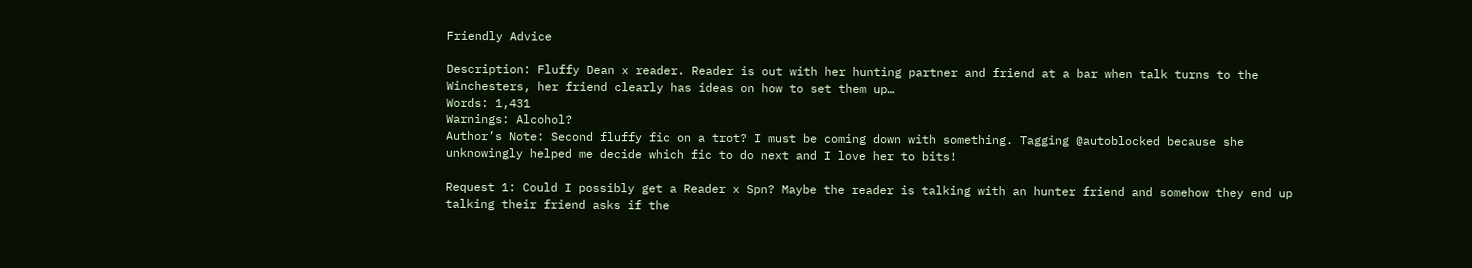Friendly Advice

Description: Fluffy Dean x reader. Reader is out with her hunting partner and friend at a bar when talk turns to the Winchesters, her friend clearly has ideas on how to set them up…
Words: 1,431
Warnings: Alcohol?
Author’s Note: Second fluffy fic on a trot? I must be coming down with something. Tagging @autoblocked because she unknowingly helped me decide which fic to do next and I love her to bits!

Request 1: Could I possibly get a Reader x Spn? Maybe the reader is talking with an hunter friend and somehow they end up talking their friend asks if the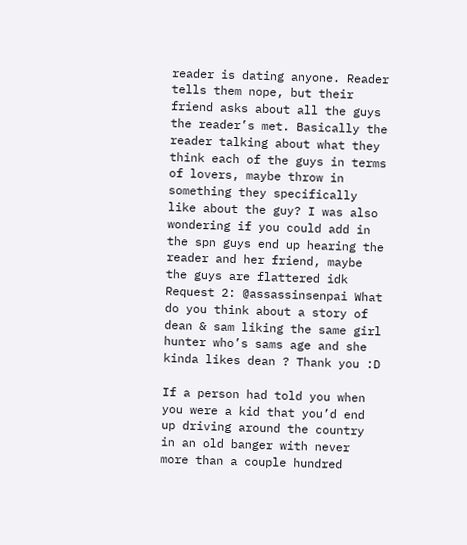reader is dating anyone. Reader tells them nope, but their friend asks about all the guys the reader’s met. Basically the reader talking about what they think each of the guys in terms of lovers, maybe throw in something they specifically like about the guy? I was also wondering if you could add in the spn guys end up hearing the reader and her friend, maybe the guys are flattered idk
Request 2: @assassinsenpai What do you think about a story of dean & sam liking the same girl hunter who’s sams age and she kinda likes dean ? Thank you :D

If a person had told you when you were a kid that you’d end up driving around the country in an old banger with never more than a couple hundred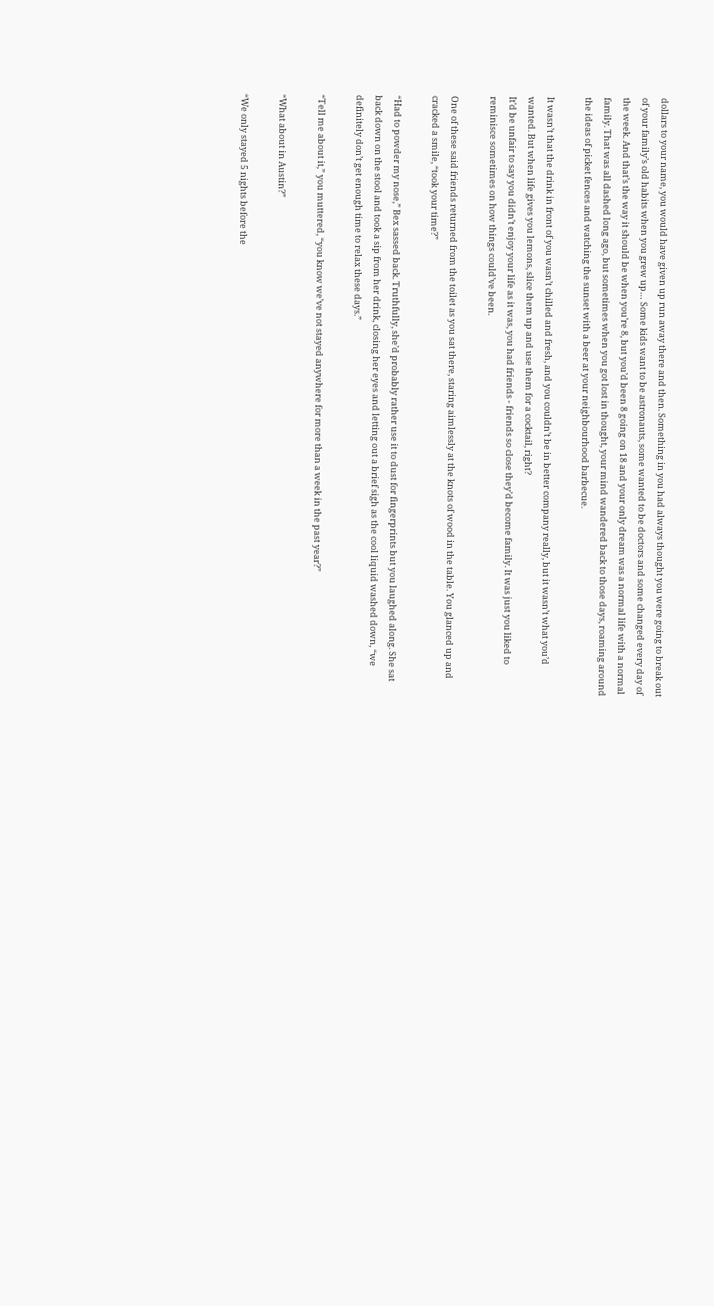dollars to your name, you would have given up run away there and then. Something in you had always thought you were going to break out of your family’s old habits when you grew up… Some kids want to be astronauts, some wanted to be doctors and some changed every day of the week. And that’s the way it should be when you’re 8, but you’d been 8 going on 18 and your only dream was a normal life with a normal family. That was all dashed long ago, but sometimes when you got lost in thought, your mind wandered back to those days, roaming around the ideas of picket fences and watching the sunset with a beer at your neighbourhood barbecue.

It wasn’t that the drink in front of you wasn’t chilled and fresh, and you couldn’t be in better company really, but it wasn’t what you’d wanted. But when life gives you lemons, slice them up and use them for a cocktail, right?
It’d be unfair to say you didn’t enjoy your life as it was, you had friends - friends so close they’d become family. It was just you liked to reminisce sometimes on how things could’ve been.

One of these said friends returned from the toilet as you sat there, staring aimlessly at the knots of wood in the table. You glanced up and cracked a smile, “took your time?”

“Had to powder my nose,” Bex sassed back. Truthfully, she’d probably rather use it to dust for fingerprints but you laughed along. She sat back down on the stool and took a sip from her drink, closing her eyes and letting out a brief sigh as the cool liquid washed down, “we definitely don’t get enough time to relax these days.”

“Tell me about it,” you muttered, “you know we’ve not stayed anywhere for more than a week in the past year?”

“What about in Austin?”

“We only stayed 5 nights before the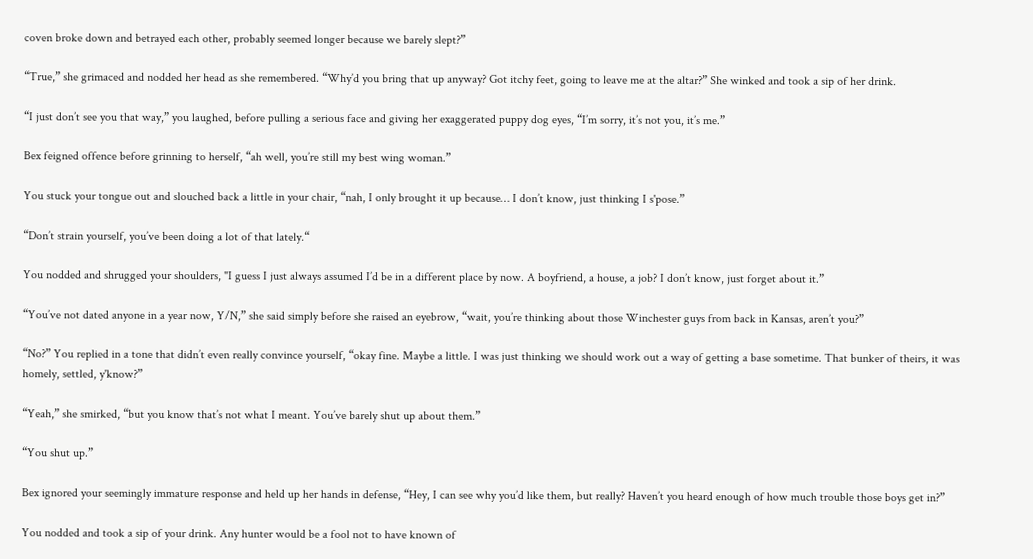coven broke down and betrayed each other, probably seemed longer because we barely slept?”

“True,” she grimaced and nodded her head as she remembered. “Why’d you bring that up anyway? Got itchy feet, going to leave me at the altar?” She winked and took a sip of her drink.

“I just don’t see you that way,” you laughed, before pulling a serious face and giving her exaggerated puppy dog eyes, “I’m sorry, it’s not you, it’s me.”

Bex feigned offence before grinning to herself, “ah well, you’re still my best wing woman.”

You stuck your tongue out and slouched back a little in your chair, “nah, I only brought it up because… I don’t know, just thinking I s'pose.”

“Don’t strain yourself, you’ve been doing a lot of that lately.“

You nodded and shrugged your shoulders, "I guess I just always assumed I’d be in a different place by now. A boyfriend, a house, a job? I don’t know, just forget about it.”

“You’ve not dated anyone in a year now, Y/N,” she said simply before she raised an eyebrow, “wait, you’re thinking about those Winchester guys from back in Kansas, aren’t you?”

“No?” You replied in a tone that didn’t even really convince yourself, “okay fine. Maybe a little. I was just thinking we should work out a way of getting a base sometime. That bunker of theirs, it was homely, settled, y'know?”

“Yeah,” she smirked, “but you know that’s not what I meant. You’ve barely shut up about them.”

“You shut up.”

Bex ignored your seemingly immature response and held up her hands in defense, “Hey, I can see why you’d like them, but really? Haven’t you heard enough of how much trouble those boys get in?”

You nodded and took a sip of your drink. Any hunter would be a fool not to have known of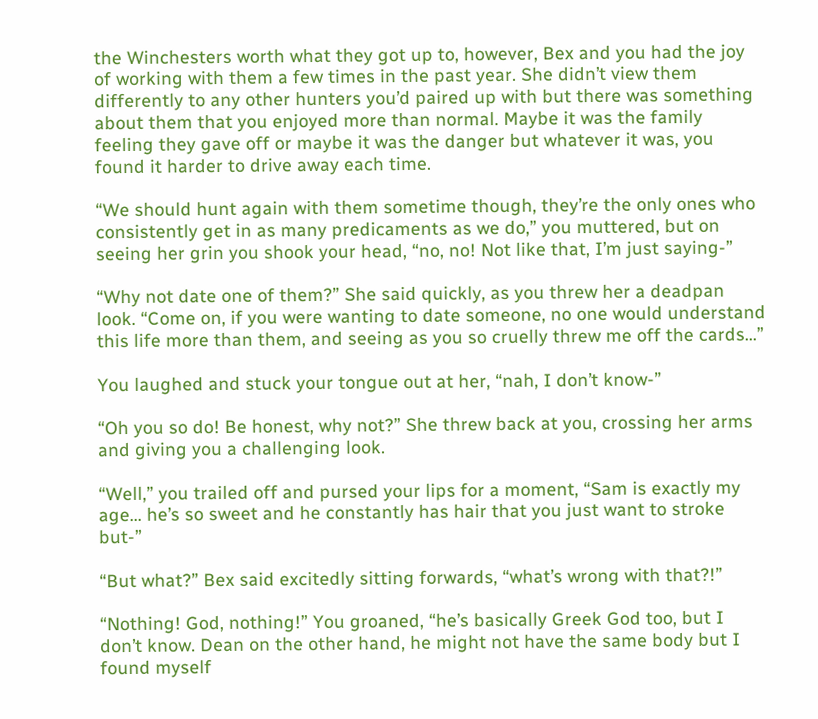the Winchesters worth what they got up to, however, Bex and you had the joy of working with them a few times in the past year. She didn’t view them differently to any other hunters you’d paired up with but there was something about them that you enjoyed more than normal. Maybe it was the family feeling they gave off or maybe it was the danger but whatever it was, you found it harder to drive away each time.

“We should hunt again with them sometime though, they’re the only ones who consistently get in as many predicaments as we do,” you muttered, but on seeing her grin you shook your head, “no, no! Not like that, I’m just saying-”

“Why not date one of them?” She said quickly, as you threw her a deadpan look. “Come on, if you were wanting to date someone, no one would understand this life more than them, and seeing as you so cruelly threw me off the cards…”

You laughed and stuck your tongue out at her, “nah, I don’t know-”

“Oh you so do! Be honest, why not?” She threw back at you, crossing her arms and giving you a challenging look.

“Well,” you trailed off and pursed your lips for a moment, “Sam is exactly my age… he’s so sweet and he constantly has hair that you just want to stroke but-”

“But what?” Bex said excitedly sitting forwards, “what’s wrong with that?!”

“Nothing! God, nothing!” You groaned, “he’s basically Greek God too, but I don’t know. Dean on the other hand, he might not have the same body but I found myself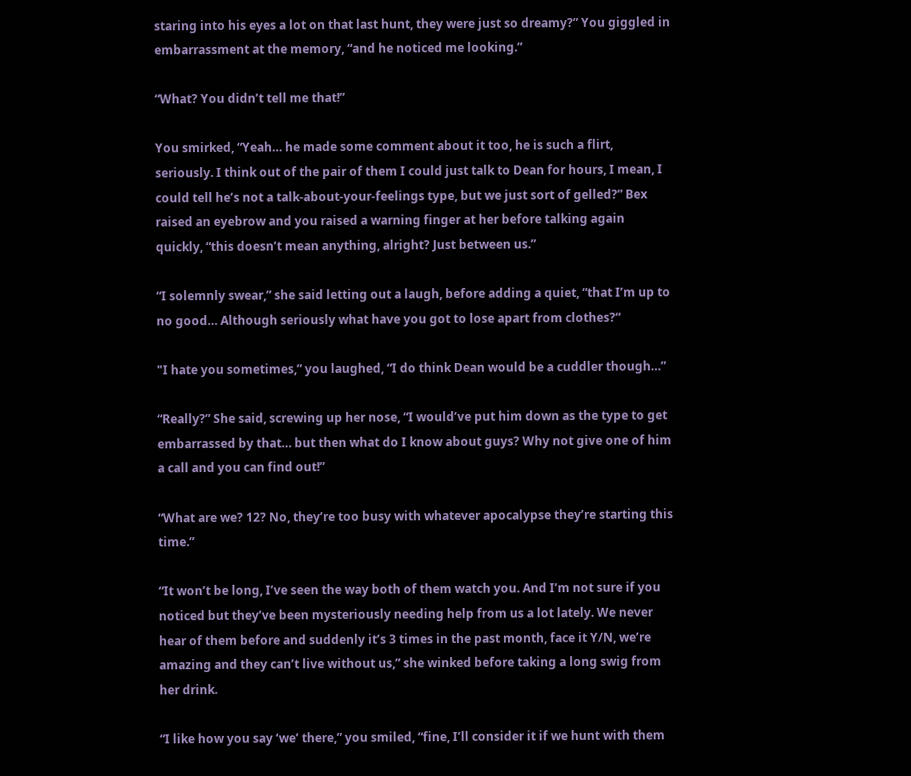staring into his eyes a lot on that last hunt, they were just so dreamy?” You giggled in embarrassment at the memory, “and he noticed me looking.”

“What? You didn’t tell me that!”

You smirked, “Yeah… he made some comment about it too, he is such a flirt, seriously. I think out of the pair of them I could just talk to Dean for hours, I mean, I could tell he’s not a talk-about-your-feelings type, but we just sort of gelled?” Bex raised an eyebrow and you raised a warning finger at her before talking again quickly, “this doesn’t mean anything, alright? Just between us.”

“I solemnly swear,” she said letting out a laugh, before adding a quiet, “that I’m up to no good… Although seriously what have you got to lose apart from clothes?“

"I hate you sometimes,” you laughed, “I do think Dean would be a cuddler though…”

“Really?” She said, screwing up her nose, “I would’ve put him down as the type to get embarrassed by that… but then what do I know about guys? Why not give one of him a call and you can find out!”

“What are we? 12? No, they’re too busy with whatever apocalypse they’re starting this time.”

“It won’t be long, I’ve seen the way both of them watch you. And I’m not sure if you noticed but they’ve been mysteriously needing help from us a lot lately. We never hear of them before and suddenly it’s 3 times in the past month, face it Y/N, we’re amazing and they can’t live without us,” she winked before taking a long swig from her drink.

“I like how you say ‘we’ there,” you smiled, “fine, I’ll consider it if we hunt with them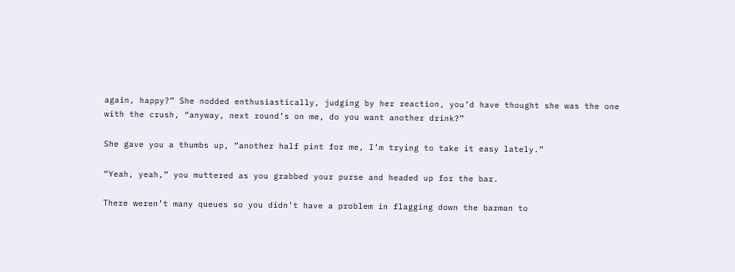again, happy?” She nodded enthusiastically, judging by her reaction, you’d have thought she was the one with the crush, “anyway, next round’s on me, do you want another drink?”

She gave you a thumbs up, “another half pint for me, I’m trying to take it easy lately.”

“Yeah, yeah,” you muttered as you grabbed your purse and headed up for the bar.

There weren’t many queues so you didn’t have a problem in flagging down the barman to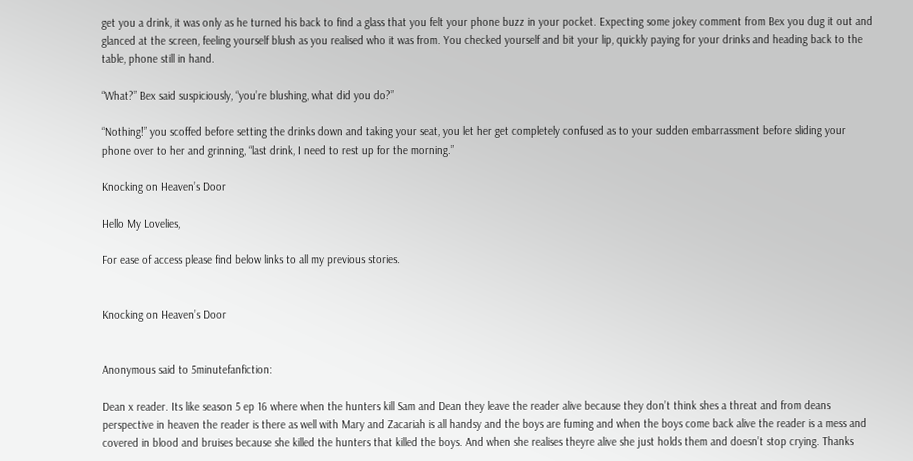get you a drink, it was only as he turned his back to find a glass that you felt your phone buzz in your pocket. Expecting some jokey comment from Bex you dug it out and glanced at the screen, feeling yourself blush as you realised who it was from. You checked yourself and bit your lip, quickly paying for your drinks and heading back to the table, phone still in hand.

“What?” Bex said suspiciously, “you’re blushing, what did you do?”

“Nothing!” you scoffed before setting the drinks down and taking your seat, you let her get completely confused as to your sudden embarrassment before sliding your phone over to her and grinning, “last drink, I need to rest up for the morning.”

Knocking on Heaven’s Door

Hello My Lovelies,

For ease of access please find below links to all my previous stories.


Knocking on Heaven’s Door


Anonymous said to 5minutefanfiction:

Dean x reader. Its like season 5 ep 16 where when the hunters kill Sam and Dean they leave the reader alive because they don’t think shes a threat and from deans perspective in heaven the reader is there as well with Mary and Zacariah is all handsy and the boys are fuming and when the boys come back alive the reader is a mess and covered in blood and bruises because she killed the hunters that killed the boys. And when she realises theyre alive she just holds them and doesn’t stop crying. Thanks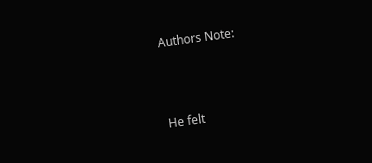Authors Note:



He felt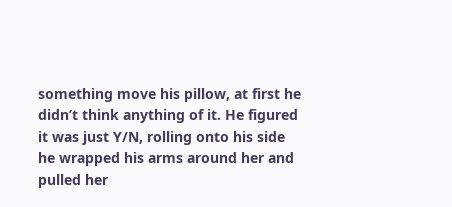something move his pillow, at first he didn’t think anything of it. He figured it was just Y/N, rolling onto his side he wrapped his arms around her and pulled her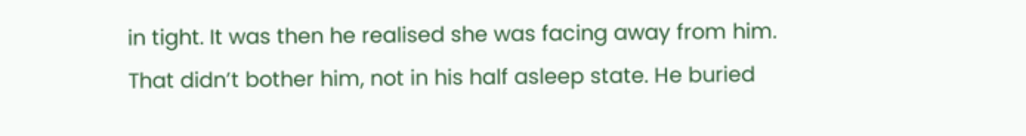in tight. It was then he realised she was facing away from him. That didn’t bother him, not in his half asleep state. He buried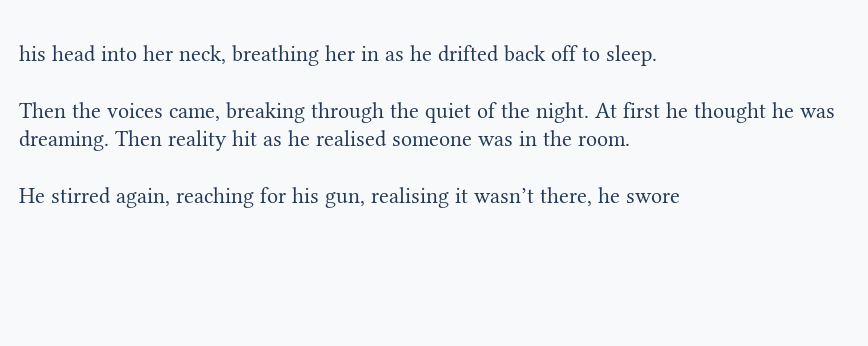his head into her neck, breathing her in as he drifted back off to sleep.

Then the voices came, breaking through the quiet of the night. At first he thought he was dreaming. Then reality hit as he realised someone was in the room.

He stirred again, reaching for his gun, realising it wasn’t there, he swore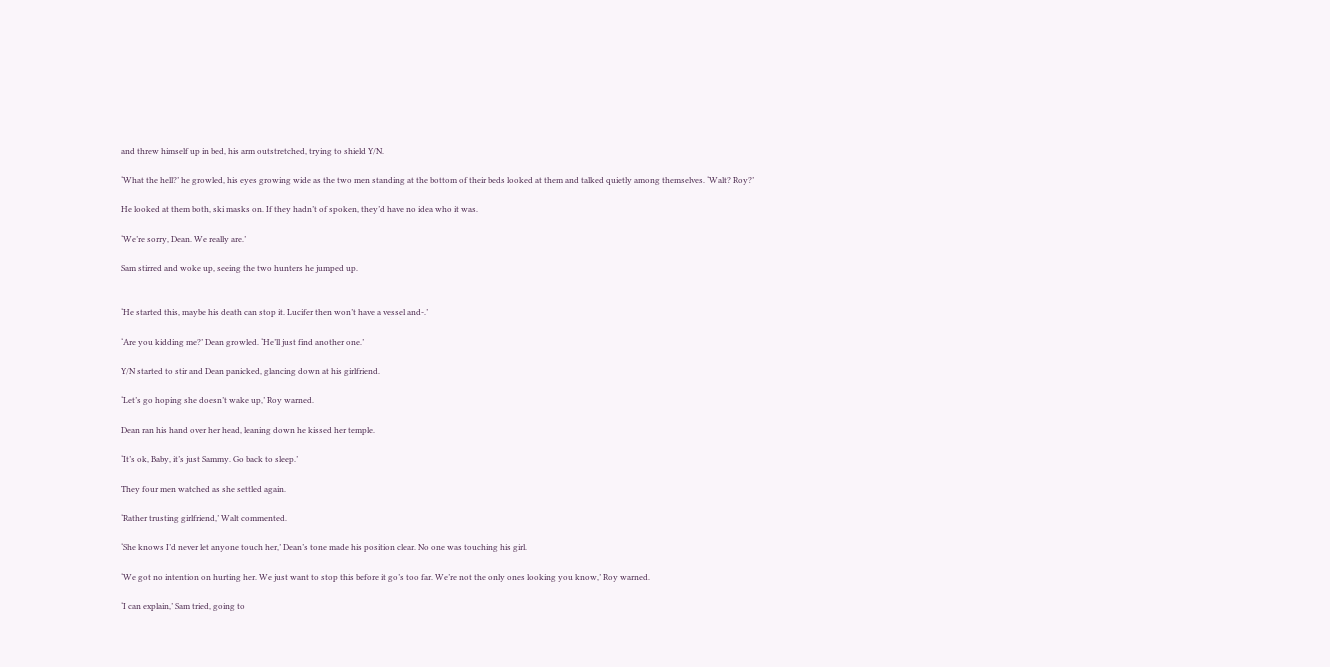and threw himself up in bed, his arm outstretched, trying to shield Y/N.

‘What the hell?’ he growled, his eyes growing wide as the two men standing at the bottom of their beds looked at them and talked quietly among themselves. ‘Walt? Roy?’

He looked at them both, ski masks on. If they hadn’t of spoken, they’d have no idea who it was.

‘We’re sorry, Dean. We really are.’

Sam stirred and woke up, seeing the two hunters he jumped up.


‘He started this, maybe his death can stop it. Lucifer then won’t have a vessel and-.’

‘Are you kidding me?’ Dean growled. ‘He’ll just find another one.’

Y/N started to stir and Dean panicked, glancing down at his girlfriend.

‘Let’s go hoping she doesn’t wake up,’ Roy warned.

Dean ran his hand over her head, leaning down he kissed her temple.

‘It’s ok, Baby, it’s just Sammy. Go back to sleep.’

They four men watched as she settled again.

‘Rather trusting girlfriend,’ Walt commented.

‘She knows I’d never let anyone touch her,’ Dean’s tone made his position clear. No one was touching his girl.

‘We got no intention on hurting her. We just want to stop this before it go’s too far. We’re not the only ones looking you know,’ Roy warned.

‘I can explain,’ Sam tried, going to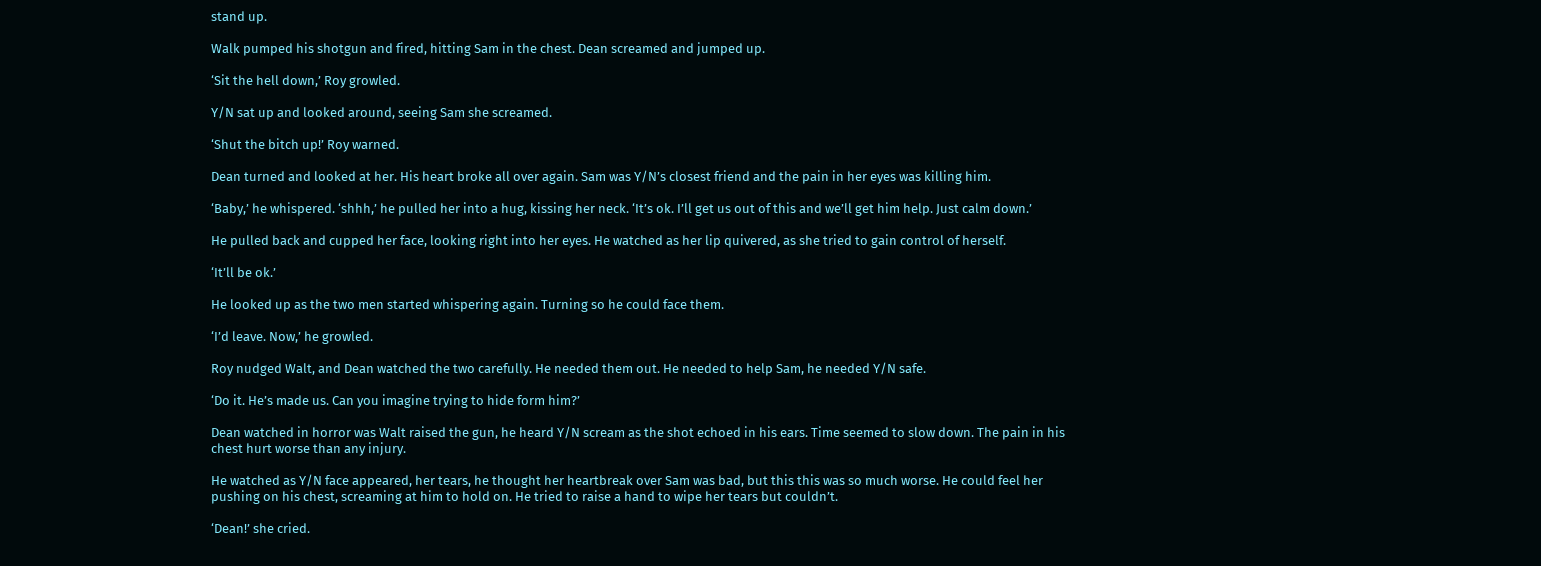stand up.

Walk pumped his shotgun and fired, hitting Sam in the chest. Dean screamed and jumped up.

‘Sit the hell down,’ Roy growled.

Y/N sat up and looked around, seeing Sam she screamed.

‘Shut the bitch up!’ Roy warned.

Dean turned and looked at her. His heart broke all over again. Sam was Y/N’s closest friend and the pain in her eyes was killing him.

‘Baby,’ he whispered. ‘shhh,’ he pulled her into a hug, kissing her neck. ‘It’s ok. I’ll get us out of this and we’ll get him help. Just calm down.’

He pulled back and cupped her face, looking right into her eyes. He watched as her lip quivered, as she tried to gain control of herself.

‘It’ll be ok.’

He looked up as the two men started whispering again. Turning so he could face them.

‘I’d leave. Now,’ he growled.

Roy nudged Walt, and Dean watched the two carefully. He needed them out. He needed to help Sam, he needed Y/N safe.

‘Do it. He’s made us. Can you imagine trying to hide form him?’

Dean watched in horror was Walt raised the gun, he heard Y/N scream as the shot echoed in his ears. Time seemed to slow down. The pain in his chest hurt worse than any injury.

He watched as Y/N face appeared, her tears, he thought her heartbreak over Sam was bad, but this this was so much worse. He could feel her pushing on his chest, screaming at him to hold on. He tried to raise a hand to wipe her tears but couldn’t.

‘Dean!’ she cried.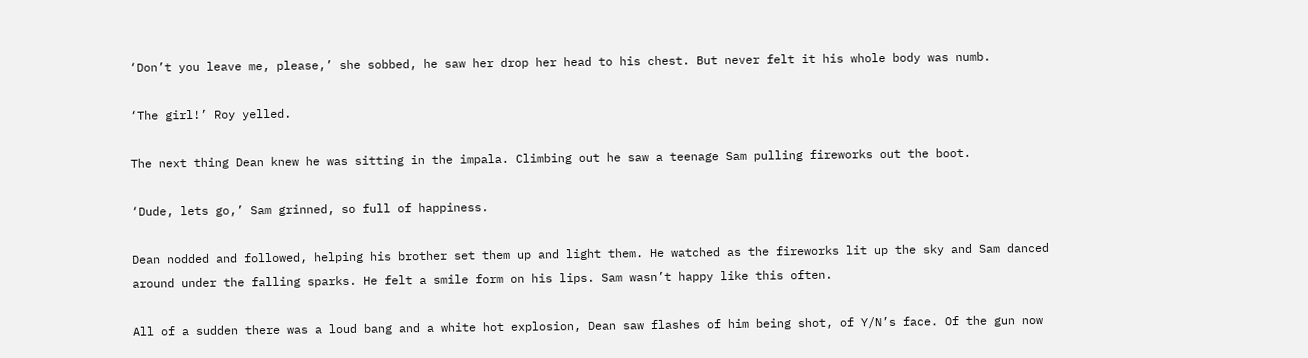‘Don’t you leave me, please,’ she sobbed, he saw her drop her head to his chest. But never felt it his whole body was numb.

‘The girl!’ Roy yelled.

The next thing Dean knew he was sitting in the impala. Climbing out he saw a teenage Sam pulling fireworks out the boot.

‘Dude, lets go,’ Sam grinned, so full of happiness.

Dean nodded and followed, helping his brother set them up and light them. He watched as the fireworks lit up the sky and Sam danced around under the falling sparks. He felt a smile form on his lips. Sam wasn’t happy like this often.

All of a sudden there was a loud bang and a white hot explosion, Dean saw flashes of him being shot, of Y/N’s face. Of the gun now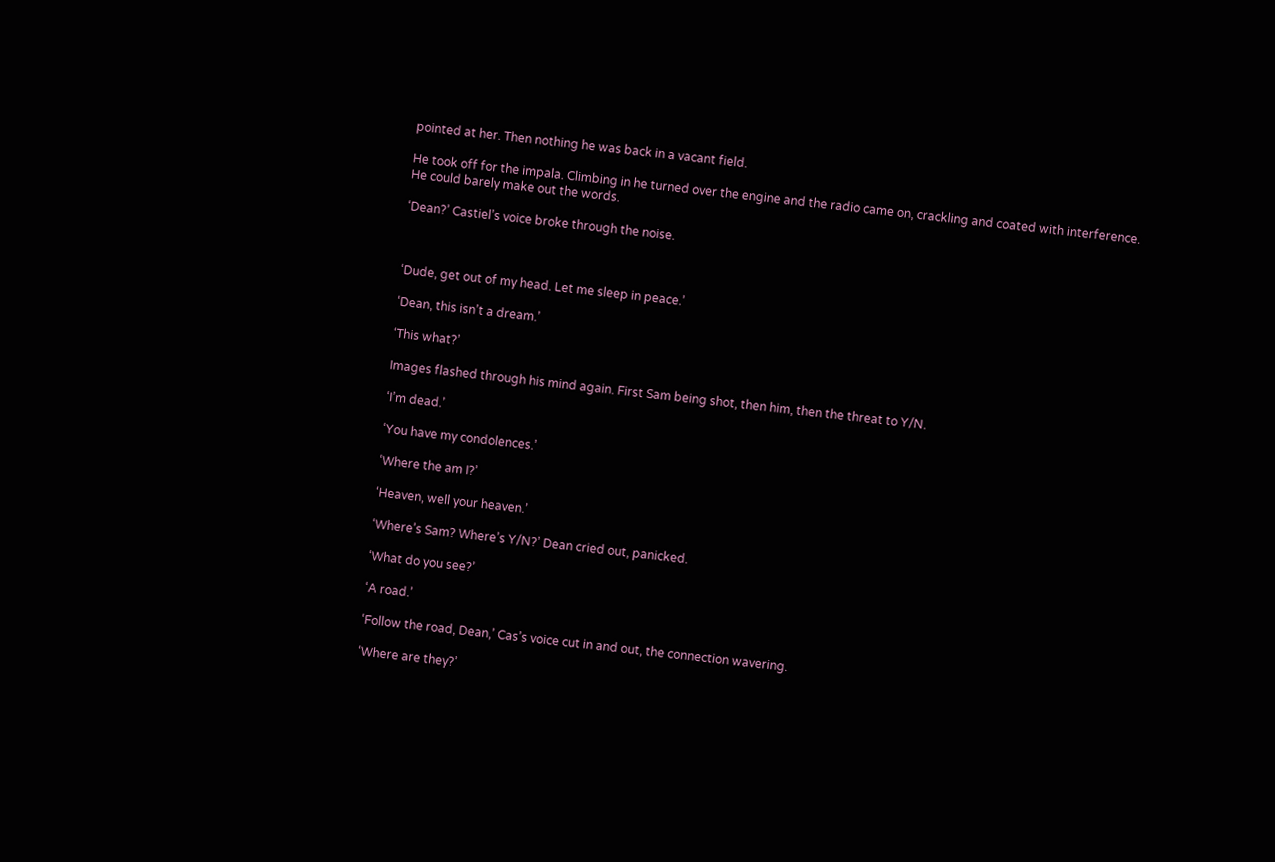pointed at her. Then nothing he was back in a vacant field.

He took off for the impala. Climbing in he turned over the engine and the radio came on, crackling and coated with interference. He could barely make out the words.

‘Dean?’ Castiel’s voice broke through the noise.



‘Dude, get out of my head. Let me sleep in peace.’

‘Dean, this isn’t a dream.’

‘This what?’

Images flashed through his mind again. First Sam being shot, then him, then the threat to Y/N.

‘I’m dead.’

‘You have my condolences.’

‘Where the am I?’

‘Heaven, well your heaven.’

‘Where’s Sam? Where’s Y/N?’ Dean cried out, panicked.

‘What do you see?’

‘A road.’

‘Follow the road, Dean,’ Cas’s voice cut in and out, the connection wavering.

‘Where are they?’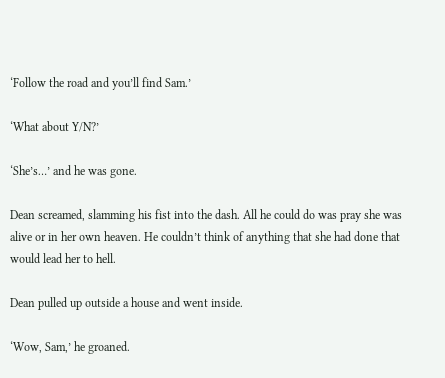‘Follow the road and you’ll find Sam.’

‘What about Y/N?’

‘She’s…’ and he was gone.

Dean screamed, slamming his fist into the dash. All he could do was pray she was alive or in her own heaven. He couldn’t think of anything that she had done that would lead her to hell.

Dean pulled up outside a house and went inside.

‘Wow, Sam,’ he groaned.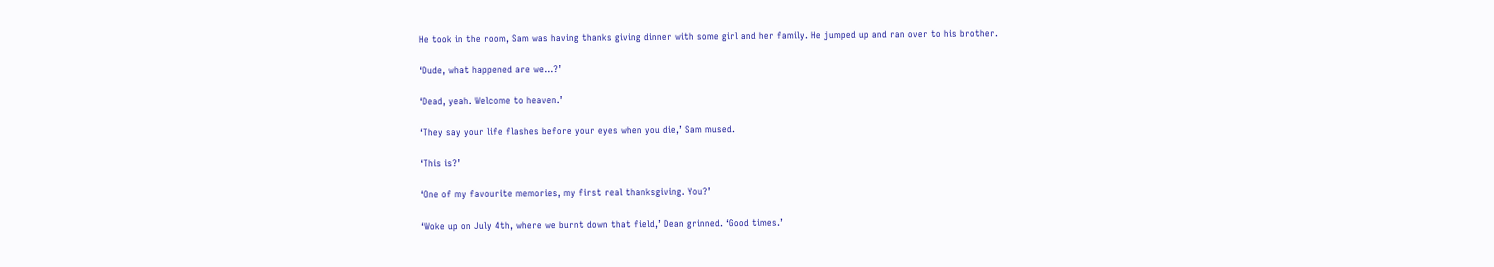He took in the room, Sam was having thanks giving dinner with some girl and her family. He jumped up and ran over to his brother.

‘Dude, what happened are we…?’

‘Dead, yeah. Welcome to heaven.’

‘They say your life flashes before your eyes when you die,’ Sam mused.

‘This is?’

‘One of my favourite memories, my first real thanksgiving. You?’

‘Woke up on July 4th, where we burnt down that field,’ Dean grinned. ‘Good times.’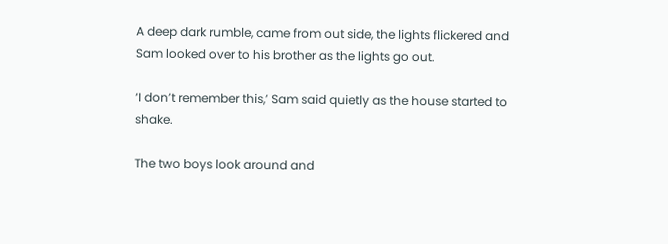A deep dark rumble, came from out side, the lights flickered and Sam looked over to his brother as the lights go out.

‘I don’t remember this,’ Sam said quietly as the house started to shake.

The two boys look around and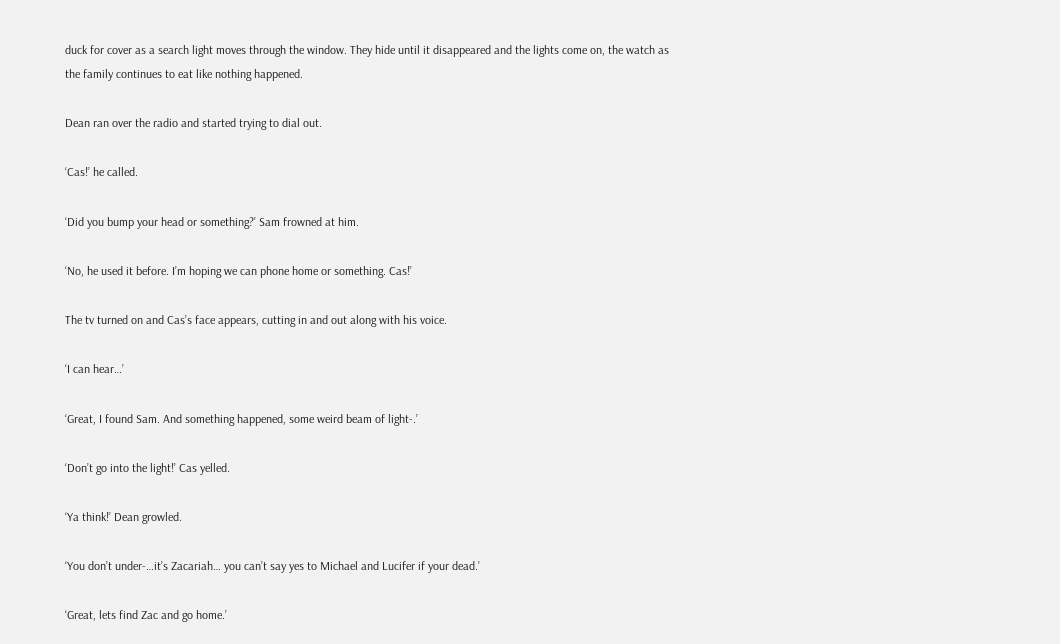duck for cover as a search light moves through the window. They hide until it disappeared and the lights come on, the watch as the family continues to eat like nothing happened.

Dean ran over the radio and started trying to dial out.

‘Cas!’ he called.

‘Did you bump your head or something?’ Sam frowned at him.

‘No, he used it before. I’m hoping we can phone home or something. Cas!’

The tv turned on and Cas’s face appears, cutting in and out along with his voice.

‘I can hear…’

‘Great, I found Sam. And something happened, some weird beam of light-.’

‘Don’t go into the light!’ Cas yelled.

‘Ya think!’ Dean growled.

‘You don’t under-…it’s Zacariah… you can’t say yes to Michael and Lucifer if your dead.’

‘Great, lets find Zac and go home.’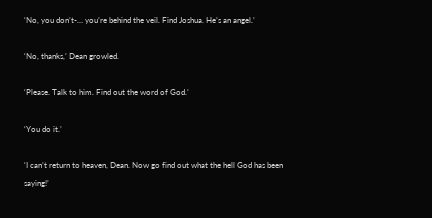‘No, you don’t-… you’re behind the veil. Find Joshua. He’s an angel.’

‘No, thanks,’ Dean growled.

‘Please. Talk to him. Find out the word of God.’

‘You do it.’

‘I can’t return to heaven, Dean. Now go find out what the hell God has been saying!’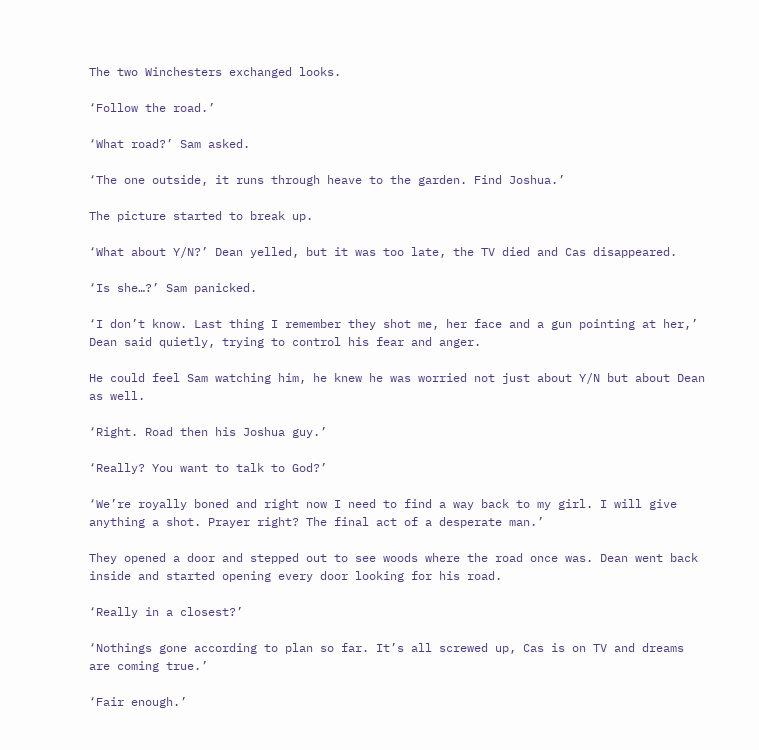The two Winchesters exchanged looks.

‘Follow the road.’

‘What road?’ Sam asked.

‘The one outside, it runs through heave to the garden. Find Joshua.’

The picture started to break up.

‘What about Y/N?’ Dean yelled, but it was too late, the TV died and Cas disappeared.

‘Is she…?’ Sam panicked.

‘I don’t know. Last thing I remember they shot me, her face and a gun pointing at her,’ Dean said quietly, trying to control his fear and anger.

He could feel Sam watching him, he knew he was worried not just about Y/N but about Dean as well.

‘Right. Road then his Joshua guy.’

‘Really? You want to talk to God?’

‘We’re royally boned and right now I need to find a way back to my girl. I will give anything a shot. Prayer right? The final act of a desperate man.’

They opened a door and stepped out to see woods where the road once was. Dean went back inside and started opening every door looking for his road.

‘Really in a closest?’

‘Nothings gone according to plan so far. It’s all screwed up, Cas is on TV and dreams are coming true.’

‘Fair enough.’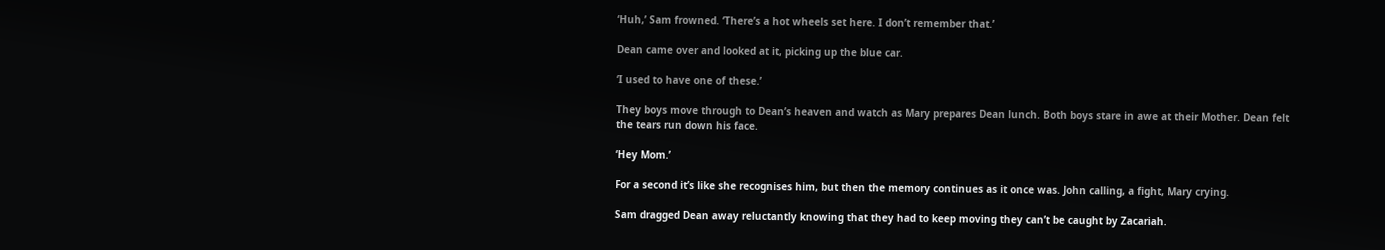‘Huh,’ Sam frowned. ‘There’s a hot wheels set here. I don’t remember that.’

Dean came over and looked at it, picking up the blue car.

‘I used to have one of these.’

They boys move through to Dean’s heaven and watch as Mary prepares Dean lunch. Both boys stare in awe at their Mother. Dean felt the tears run down his face.

‘Hey Mom.’

For a second it’s like she recognises him, but then the memory continues as it once was. John calling, a fight, Mary crying.

Sam dragged Dean away reluctantly knowing that they had to keep moving they can’t be caught by Zacariah.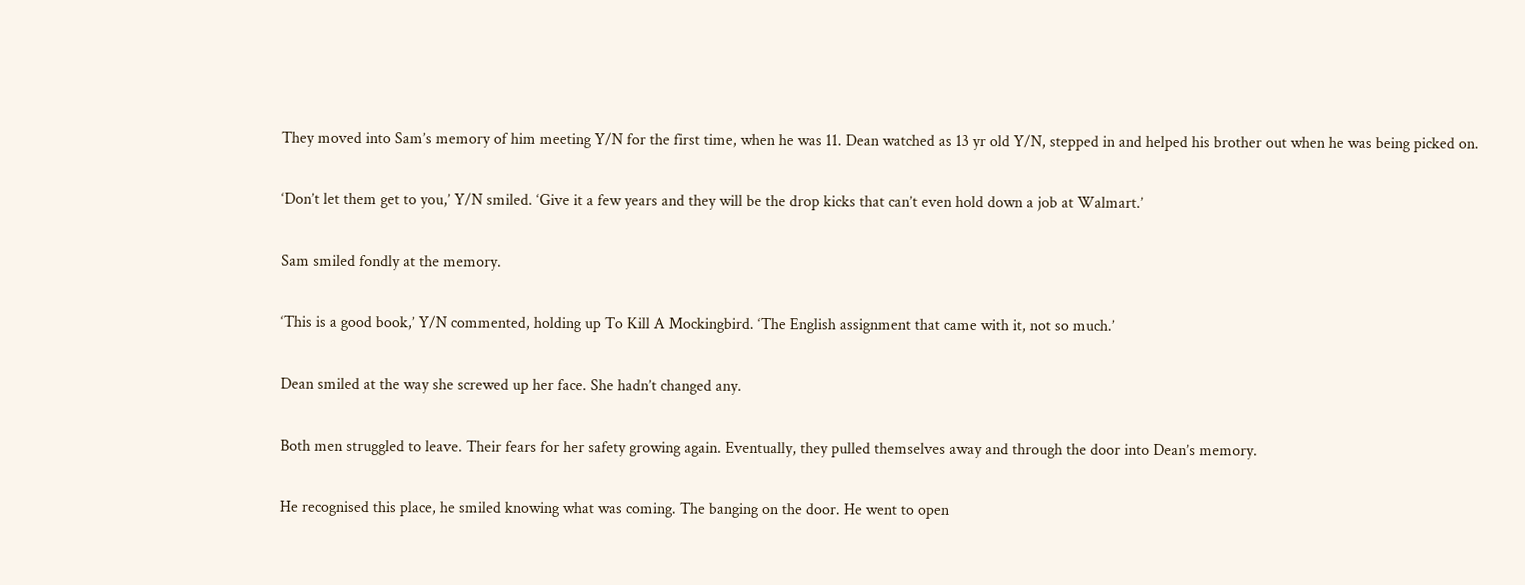They moved into Sam’s memory of him meeting Y/N for the first time, when he was 11. Dean watched as 13 yr old Y/N, stepped in and helped his brother out when he was being picked on.

‘Don’t let them get to you,’ Y/N smiled. ‘Give it a few years and they will be the drop kicks that can’t even hold down a job at Walmart.’

Sam smiled fondly at the memory.

‘This is a good book,’ Y/N commented, holding up To Kill A Mockingbird. ‘The English assignment that came with it, not so much.’

Dean smiled at the way she screwed up her face. She hadn’t changed any.

Both men struggled to leave. Their fears for her safety growing again. Eventually, they pulled themselves away and through the door into Dean’s memory.

He recognised this place, he smiled knowing what was coming. The banging on the door. He went to open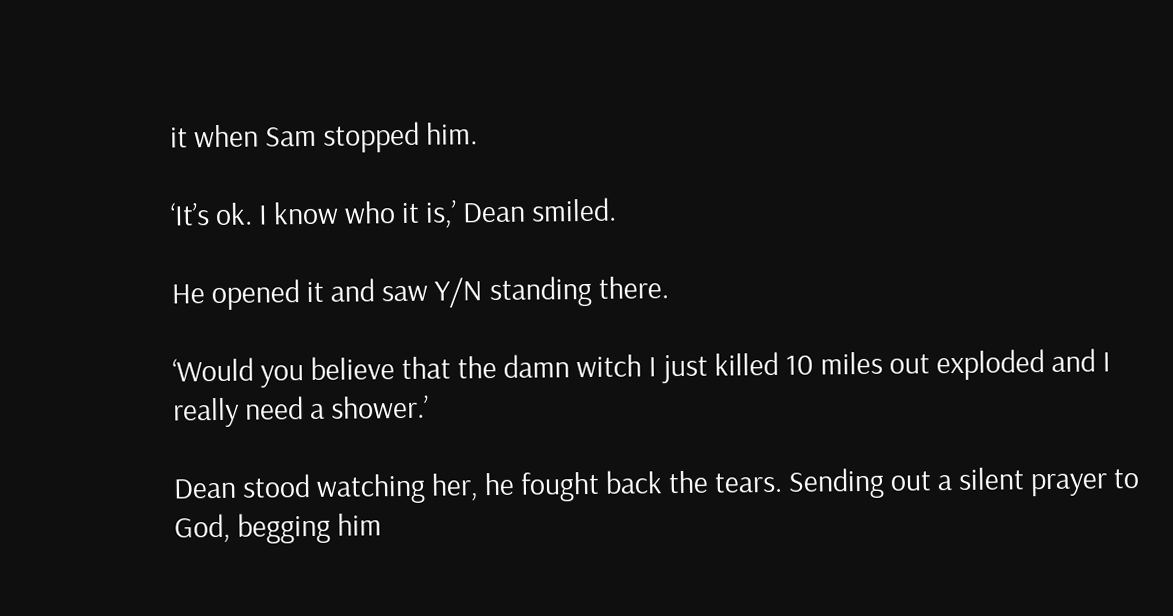it when Sam stopped him.

‘It’s ok. I know who it is,’ Dean smiled.

He opened it and saw Y/N standing there.

‘Would you believe that the damn witch I just killed 10 miles out exploded and I really need a shower.’

Dean stood watching her, he fought back the tears. Sending out a silent prayer to God, begging him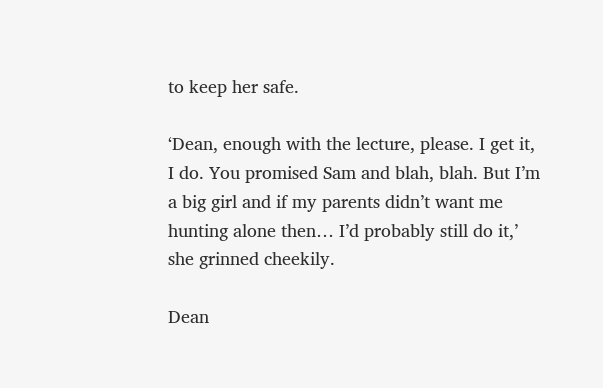to keep her safe.

‘Dean, enough with the lecture, please. I get it, I do. You promised Sam and blah, blah. But I’m a big girl and if my parents didn’t want me hunting alone then… I’d probably still do it,’ she grinned cheekily.

Dean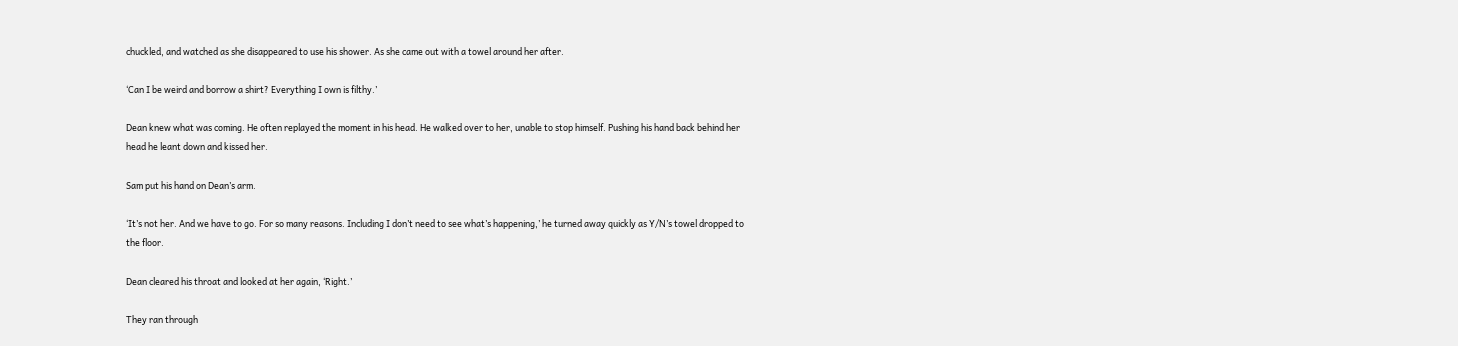chuckled, and watched as she disappeared to use his shower. As she came out with a towel around her after.

‘Can I be weird and borrow a shirt? Everything I own is filthy.’

Dean knew what was coming. He often replayed the moment in his head. He walked over to her, unable to stop himself. Pushing his hand back behind her head he leant down and kissed her.

Sam put his hand on Dean’s arm.

‘It’s not her. And we have to go. For so many reasons. Including I don’t need to see what’s happening,’ he turned away quickly as Y/N’s towel dropped to the floor.

Dean cleared his throat and looked at her again, ‘Right.’

They ran through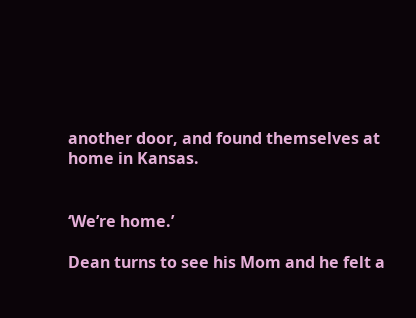another door, and found themselves at home in Kansas.


‘We’re home.’

Dean turns to see his Mom and he felt a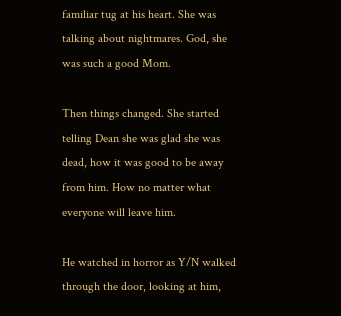familiar tug at his heart. She was talking about nightmares. God, she was such a good Mom.

Then things changed. She started telling Dean she was glad she was dead, how it was good to be away from him. How no matter what everyone will leave him.

He watched in horror as Y/N walked through the door, looking at him,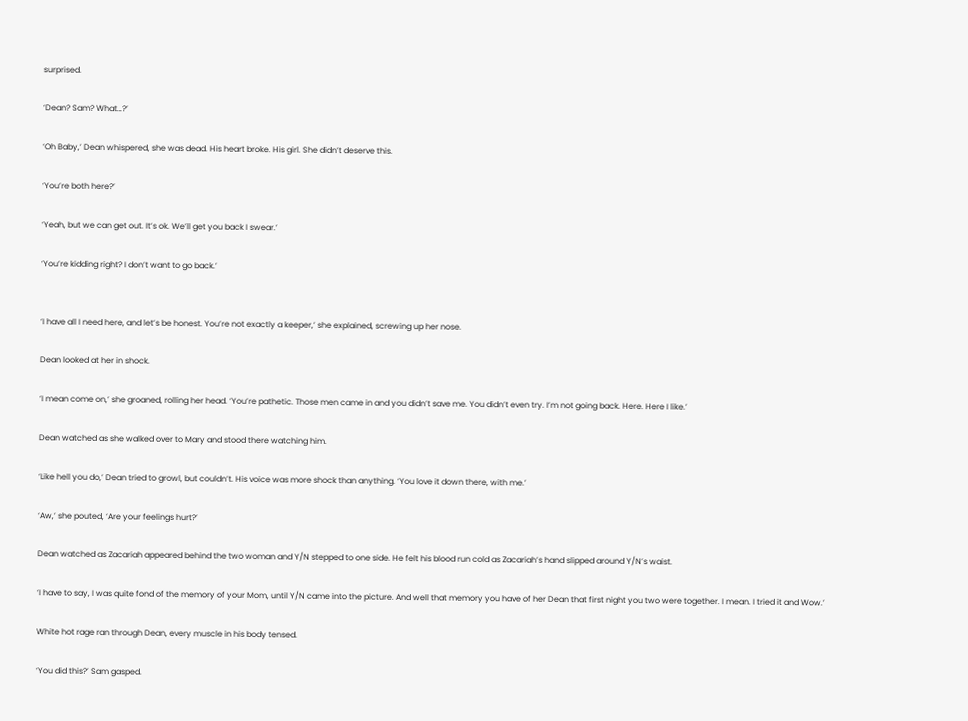surprised.

‘Dean? Sam? What…?’

‘Oh Baby,’ Dean whispered, she was dead. His heart broke. His girl. She didn’t deserve this.

‘You’re both here?’

‘Yeah, but we can get out. It’s ok. We’ll get you back I swear.’

‘You’re kidding right? I don’t want to go back.’


‘I have all I need here, and let’s be honest. You’re not exactly a keeper,’ she explained, screwing up her nose.

Dean looked at her in shock.

‘I mean come on,’ she groaned, rolling her head. ‘You’re pathetic. Those men came in and you didn’t save me. You didn’t even try. I’m not going back. Here. Here I like.’

Dean watched as she walked over to Mary and stood there watching him.

‘Like hell you do,’ Dean tried to growl, but couldn’t. His voice was more shock than anything. ‘You love it down there, with me.’

‘Aw,’ she pouted, ‘Are your feelings hurt?’

Dean watched as Zacariah appeared behind the two woman and Y/N stepped to one side. He felt his blood run cold as Zacariah’s hand slipped around Y/N’s waist.

‘I have to say, I was quite fond of the memory of your Mom, until Y/N came into the picture. And well that memory you have of her Dean that first night you two were together. I mean. I tried it and Wow.’

White hot rage ran through Dean, every muscle in his body tensed.

‘You did this?’ Sam gasped.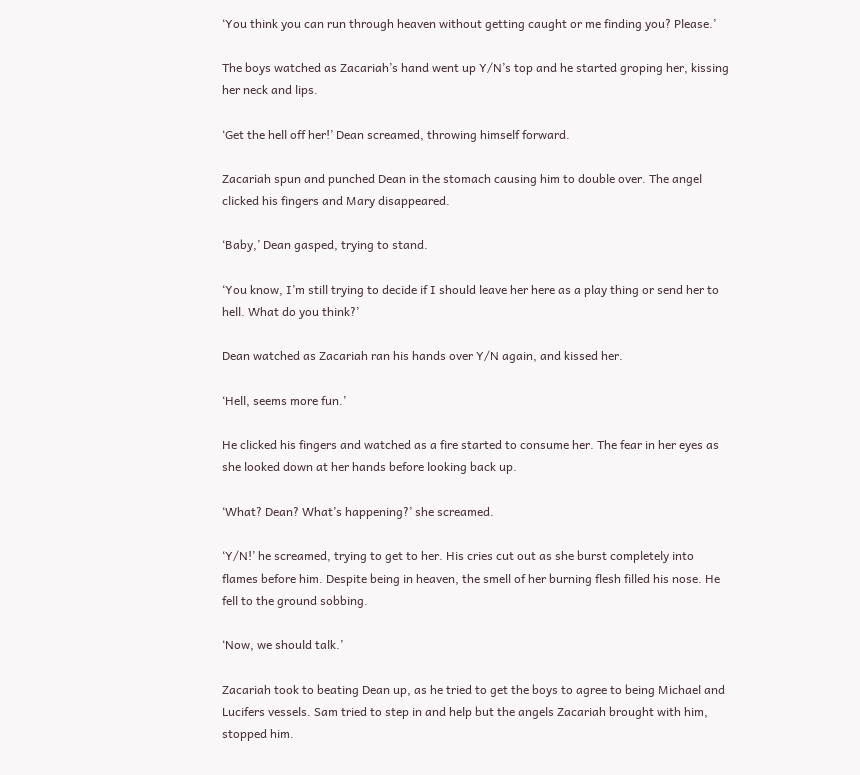‘You think you can run through heaven without getting caught or me finding you? Please.’

The boys watched as Zacariah’s hand went up Y/N’s top and he started groping her, kissing her neck and lips.

‘Get the hell off her!’ Dean screamed, throwing himself forward.

Zacariah spun and punched Dean in the stomach causing him to double over. The angel clicked his fingers and Mary disappeared.

‘Baby,’ Dean gasped, trying to stand.

‘You know, I’m still trying to decide if I should leave her here as a play thing or send her to hell. What do you think?’

Dean watched as Zacariah ran his hands over Y/N again, and kissed her.

‘Hell, seems more fun.’

He clicked his fingers and watched as a fire started to consume her. The fear in her eyes as she looked down at her hands before looking back up.

‘What? Dean? What’s happening?’ she screamed.

‘Y/N!’ he screamed, trying to get to her. His cries cut out as she burst completely into flames before him. Despite being in heaven, the smell of her burning flesh filled his nose. He fell to the ground sobbing.

‘Now, we should talk.’

Zacariah took to beating Dean up, as he tried to get the boys to agree to being Michael and Lucifers vessels. Sam tried to step in and help but the angels Zacariah brought with him, stopped him.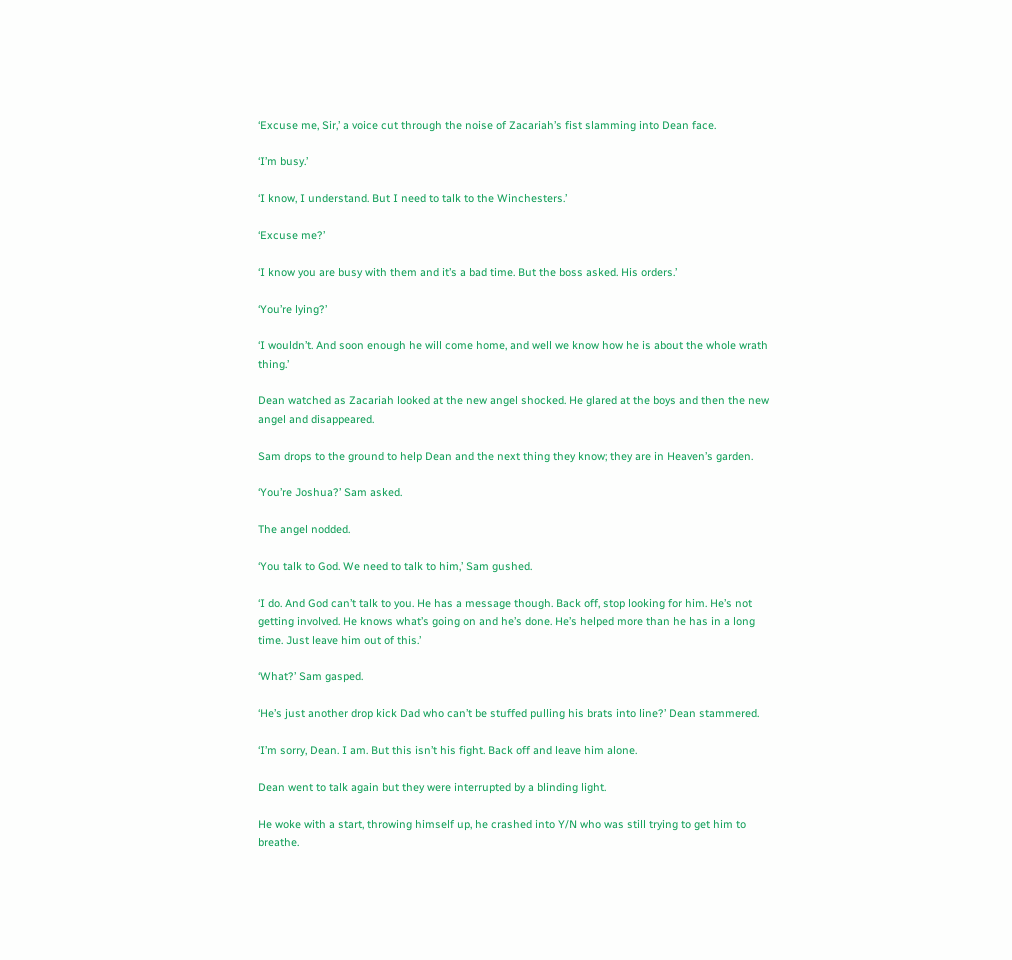‘Excuse me, Sir,’ a voice cut through the noise of Zacariah’s fist slamming into Dean face.

‘I’m busy.’

‘I know, I understand. But I need to talk to the Winchesters.’

‘Excuse me?’

‘I know you are busy with them and it’s a bad time. But the boss asked. His orders.’

‘You’re lying?’

‘I wouldn’t. And soon enough he will come home, and well we know how he is about the whole wrath thing.’

Dean watched as Zacariah looked at the new angel shocked. He glared at the boys and then the new angel and disappeared.

Sam drops to the ground to help Dean and the next thing they know; they are in Heaven’s garden.

‘You’re Joshua?’ Sam asked.

The angel nodded.

‘You talk to God. We need to talk to him,’ Sam gushed.

‘I do. And God can’t talk to you. He has a message though. Back off, stop looking for him. He’s not getting involved. He knows what’s going on and he’s done. He’s helped more than he has in a long time. Just leave him out of this.’

‘What?’ Sam gasped.

‘He’s just another drop kick Dad who can’t be stuffed pulling his brats into line?’ Dean stammered.

‘I’m sorry, Dean. I am. But this isn’t his fight. Back off and leave him alone.

Dean went to talk again but they were interrupted by a blinding light.

He woke with a start, throwing himself up, he crashed into Y/N who was still trying to get him to breathe.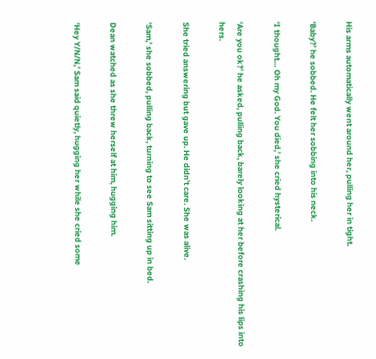His arms automatically went around her, pulling her in tight.

‘Baby?’ he sobbed. He felt her sobbing into his neck.

‘I thought… Oh my God. You died,’ she cried hysterical.

‘Are you ok?’ he asked, pulling back, barely looking at her before crashing his lips into hers.

She tried answering but gave up. He didn’t care. She was alive.

‘Sam,’ she sobbed, pulling back, turning to see Sam sitting up in bed.

Dean watched as she threw herself at him, hugging him.

‘Hey Y/N/N,’ Sam said quietly, hugging her while she cried some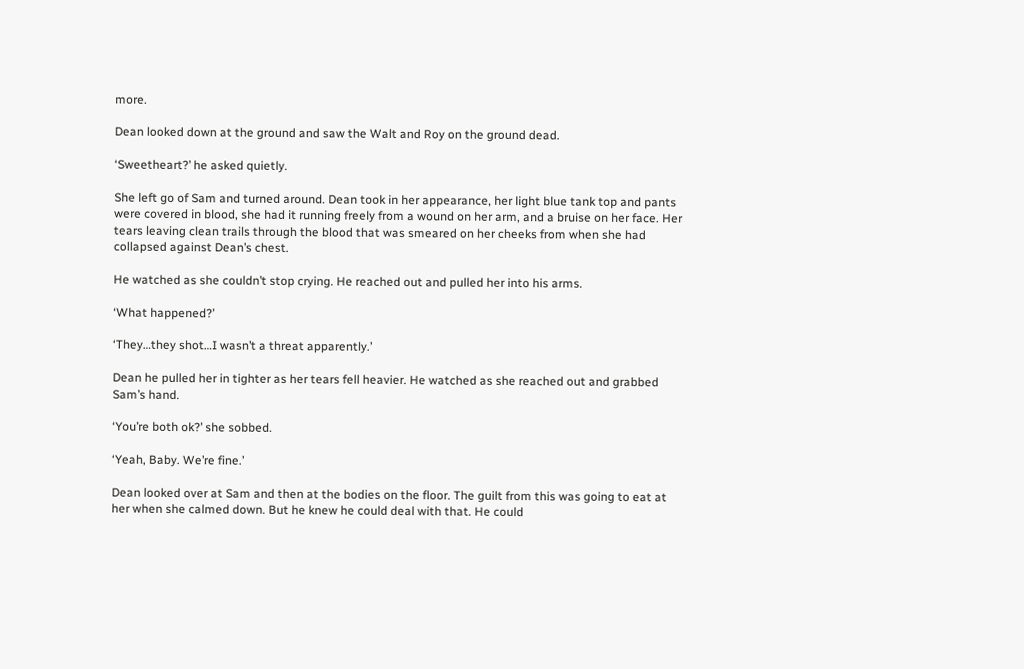more.

Dean looked down at the ground and saw the Walt and Roy on the ground dead.

‘Sweetheart?’ he asked quietly.

She left go of Sam and turned around. Dean took in her appearance, her light blue tank top and pants were covered in blood, she had it running freely from a wound on her arm, and a bruise on her face. Her tears leaving clean trails through the blood that was smeared on her cheeks from when she had collapsed against Dean’s chest.

He watched as she couldn’t stop crying. He reached out and pulled her into his arms.

‘What happened?’

‘They…they shot…I wasn’t a threat apparently.’

Dean he pulled her in tighter as her tears fell heavier. He watched as she reached out and grabbed Sam’s hand.

‘You’re both ok?’ she sobbed.

‘Yeah, Baby. We’re fine.’

Dean looked over at Sam and then at the bodies on the floor. The guilt from this was going to eat at her when she calmed down. But he knew he could deal with that. He could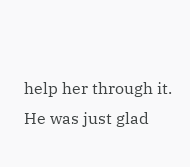help her through it. He was just glad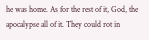he was home. As for the rest of it, God, the apocalypse all of it. They could rot in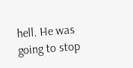hell. He was going to stop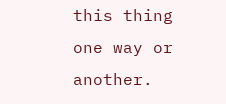this thing one way or another.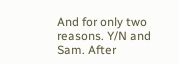And for only two reasons. Y/N and Sam. After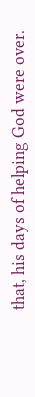that, his days of helping God were over.